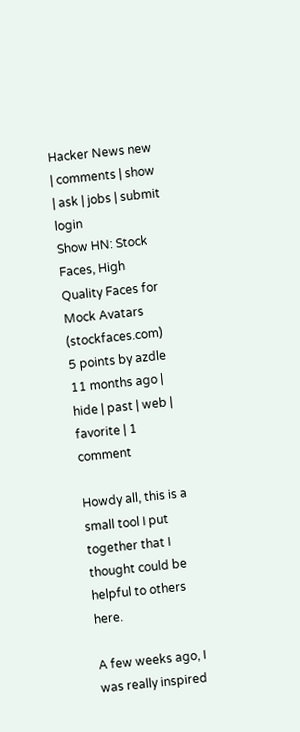Hacker News new | comments | show | ask | jobs | submit login
Show HN: Stock Faces, High Quality Faces for Mock Avatars (stockfaces.com)
5 points by azdle 11 months ago | hide | past | web | favorite | 1 comment

Howdy all, this is a small tool I put together that I thought could be helpful to others here.

A few weeks ago, I was really inspired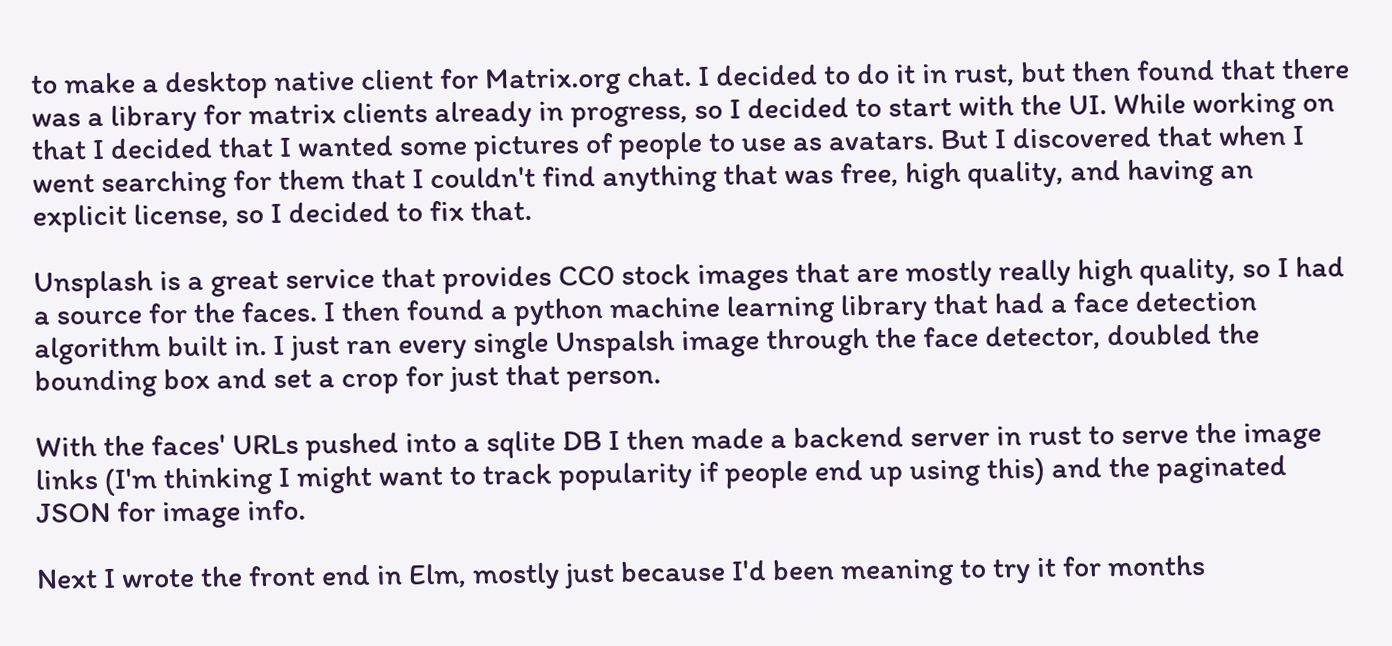to make a desktop native client for Matrix.org chat. I decided to do it in rust, but then found that there was a library for matrix clients already in progress, so I decided to start with the UI. While working on that I decided that I wanted some pictures of people to use as avatars. But I discovered that when I went searching for them that I couldn't find anything that was free, high quality, and having an explicit license, so I decided to fix that.

Unsplash is a great service that provides CC0 stock images that are mostly really high quality, so I had a source for the faces. I then found a python machine learning library that had a face detection algorithm built in. I just ran every single Unspalsh image through the face detector, doubled the bounding box and set a crop for just that person.

With the faces' URLs pushed into a sqlite DB I then made a backend server in rust to serve the image links (I'm thinking I might want to track popularity if people end up using this) and the paginated JSON for image info.

Next I wrote the front end in Elm, mostly just because I'd been meaning to try it for months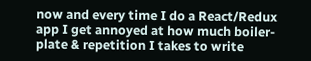now and every time I do a React/Redux app I get annoyed at how much boiler-plate & repetition I takes to write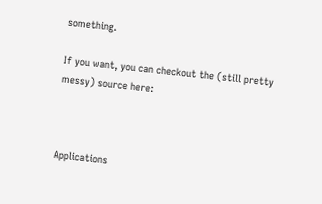something.

If you want, you can checkout the (still pretty messy) source here:



Applications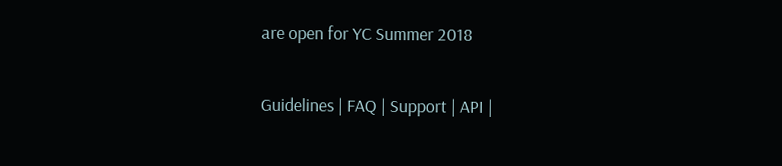are open for YC Summer 2018

Guidelines | FAQ | Support | API |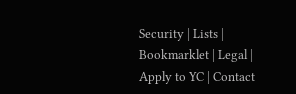Security | Lists | Bookmarklet | Legal | Apply to YC | Contact